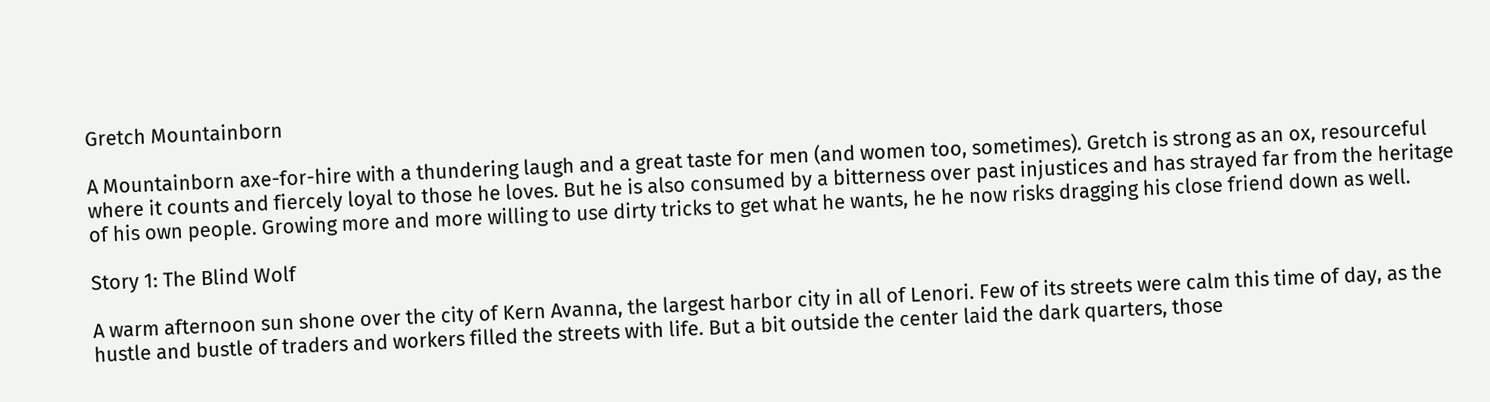Gretch Mountainborn

A Mountainborn axe-for-hire with a thundering laugh and a great taste for men (and women too, sometimes). Gretch is strong as an ox, resourceful where it counts and fiercely loyal to those he loves. But he is also consumed by a bitterness over past injustices and has strayed far from the heritage of his own people. Growing more and more willing to use dirty tricks to get what he wants, he he now risks dragging his close friend down as well.

Story 1: The Blind Wolf

A warm afternoon sun shone over the city of Kern Avanna, the largest harbor city in all of Lenori. Few of its streets were calm this time of day, as the hustle and bustle of traders and workers filled the streets with life. But a bit outside the center laid the dark quarters, those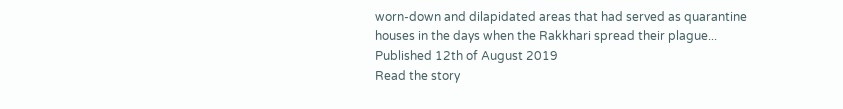worn-down and dilapidated areas that had served as quarantine houses in the days when the Rakkhari spread their plague...
Published 12th of August 2019
Read the story